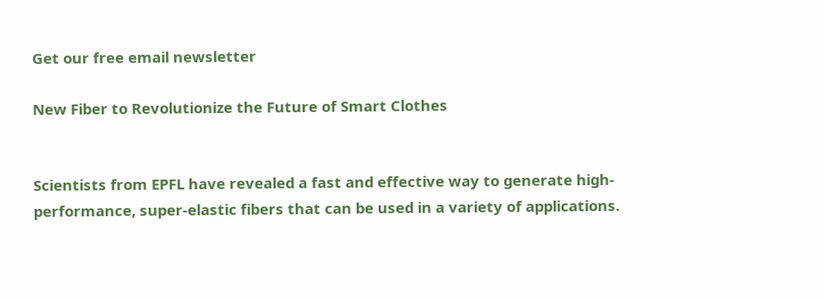Get our free email newsletter

New Fiber to Revolutionize the Future of Smart Clothes


Scientists from EPFL have revealed a fast and effective way to generate high-performance, super-elastic fibers that can be used in a variety of applications.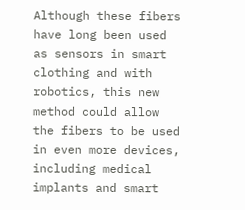Although these fibers have long been used as sensors in smart clothing and with robotics, this new method could allow the fibers to be used in even more devices, including medical implants and smart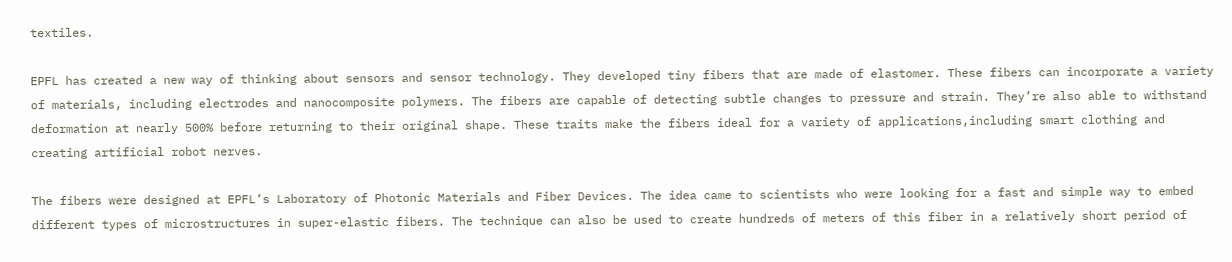textiles.

EPFL has created a new way of thinking about sensors and sensor technology. They developed tiny fibers that are made of elastomer. These fibers can incorporate a variety of materials, including electrodes and nanocomposite polymers. The fibers are capable of detecting subtle changes to pressure and strain. They’re also able to withstand deformation at nearly 500% before returning to their original shape. These traits make the fibers ideal for a variety of applications,including smart clothing and creating artificial robot nerves.

The fibers were designed at EPFL’s Laboratory of Photonic Materials and Fiber Devices. The idea came to scientists who were looking for a fast and simple way to embed different types of microstructures in super-elastic fibers. The technique can also be used to create hundreds of meters of this fiber in a relatively short period of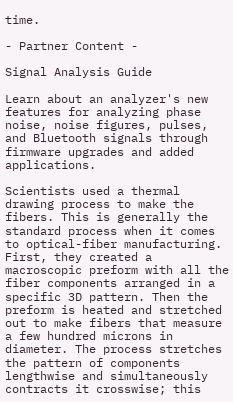time.

- Partner Content -

Signal Analysis Guide

Learn about an analyzer's new features for analyzing phase noise, noise figures, pulses, and Bluetooth signals through firmware upgrades and added applications.

Scientists used a thermal drawing process to make the fibers. This is generally the standard process when it comes to optical-fiber manufacturing. First, they created a macroscopic preform with all the fiber components arranged in a specific 3D pattern. Then the preform is heated and stretched out to make fibers that measure a few hundred microns in diameter. The process stretches the pattern of components lengthwise and simultaneously contracts it crosswise; this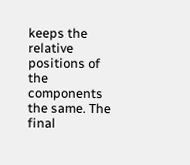keeps the relative positions of the components the same. The final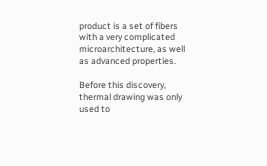product is a set of fibers with a very complicated microarchitecture, as well as advanced properties.

Before this discovery, thermal drawing was only used to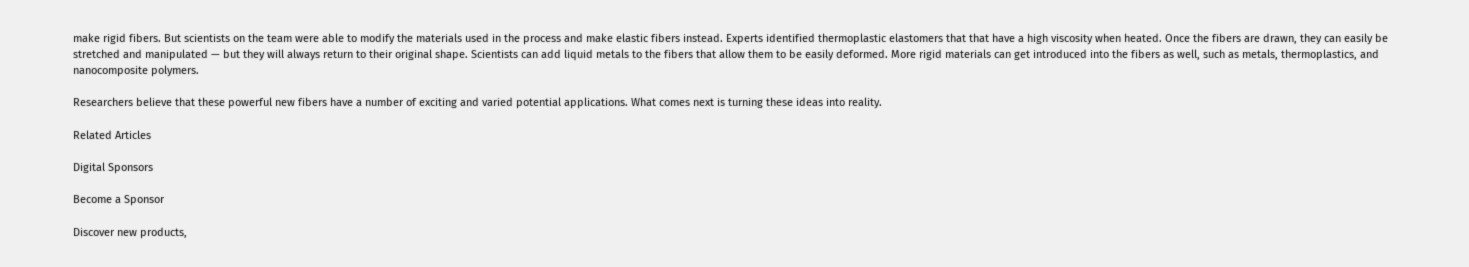make rigid fibers. But scientists on the team were able to modify the materials used in the process and make elastic fibers instead. Experts identified thermoplastic elastomers that that have a high viscosity when heated. Once the fibers are drawn, they can easily be stretched and manipulated — but they will always return to their original shape. Scientists can add liquid metals to the fibers that allow them to be easily deformed. More rigid materials can get introduced into the fibers as well, such as metals, thermoplastics, and nanocomposite polymers.

Researchers believe that these powerful new fibers have a number of exciting and varied potential applications. What comes next is turning these ideas into reality.

Related Articles

Digital Sponsors

Become a Sponsor

Discover new products,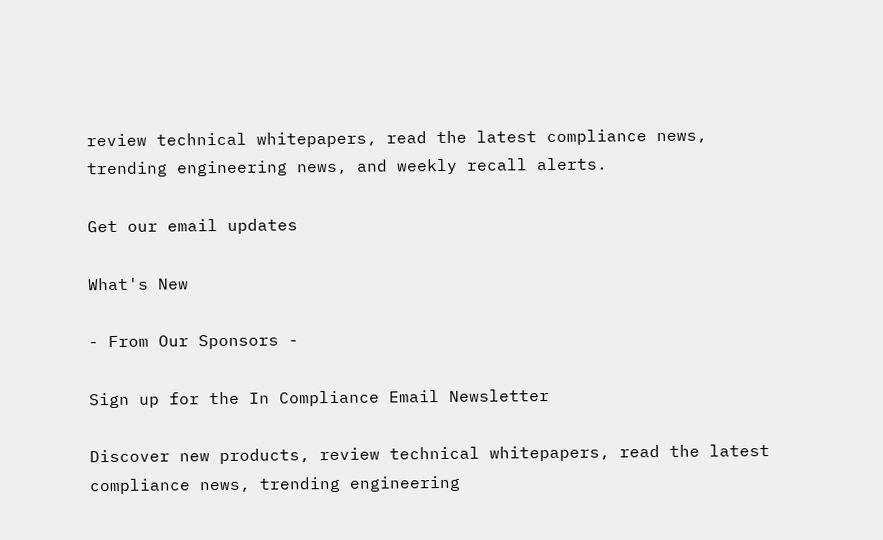review technical whitepapers, read the latest compliance news, trending engineering news, and weekly recall alerts.

Get our email updates

What's New

- From Our Sponsors -

Sign up for the In Compliance Email Newsletter

Discover new products, review technical whitepapers, read the latest compliance news, trending engineering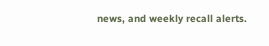news, and weekly recall alerts.